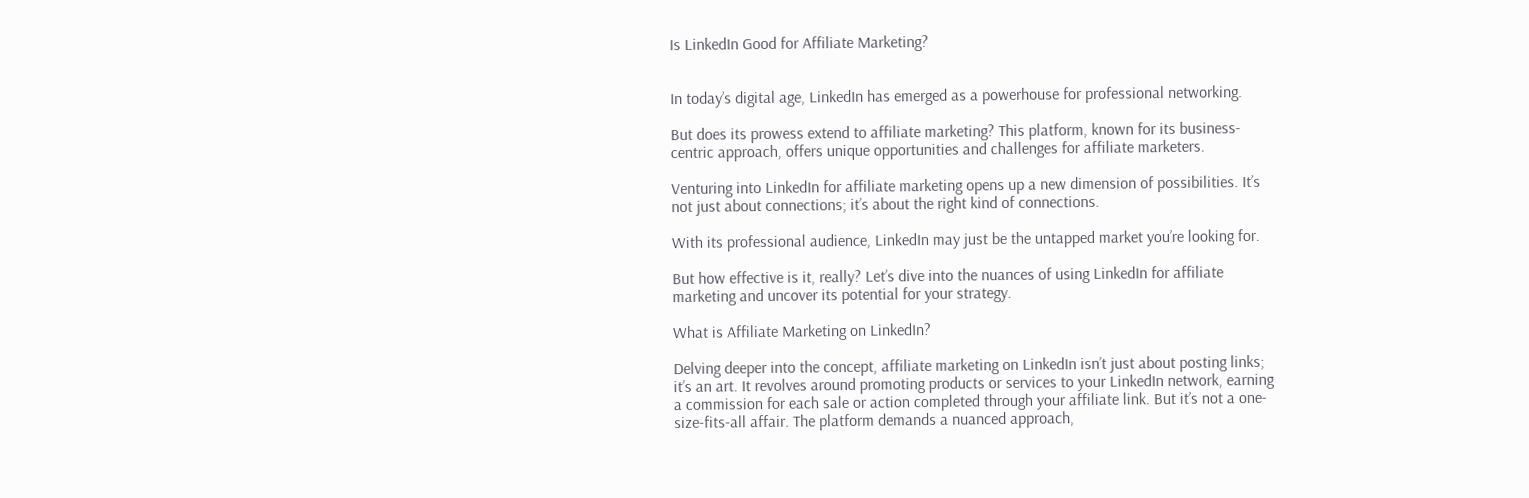Is LinkedIn Good for Affiliate Marketing?


In today’s digital age, LinkedIn has emerged as a powerhouse for professional networking.

But does its prowess extend to affiliate marketing? This platform, known for its business-centric approach, offers unique opportunities and challenges for affiliate marketers.

Venturing into LinkedIn for affiliate marketing opens up a new dimension of possibilities. It’s not just about connections; it’s about the right kind of connections.

With its professional audience, LinkedIn may just be the untapped market you’re looking for.

But how effective is it, really? Let’s dive into the nuances of using LinkedIn for affiliate marketing and uncover its potential for your strategy.

What is Affiliate Marketing on LinkedIn?

Delving deeper into the concept, affiliate marketing on LinkedIn isn’t just about posting links; it’s an art. It revolves around promoting products or services to your LinkedIn network, earning a commission for each sale or action completed through your affiliate link. But it’s not a one-size-fits-all affair. The platform demands a nuanced approach,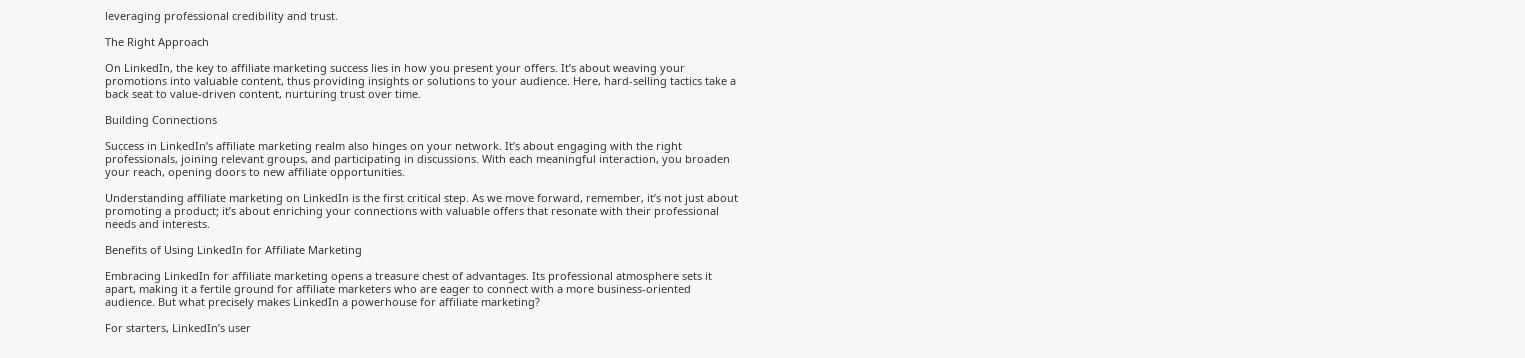leveraging professional credibility and trust.

The Right Approach

On LinkedIn, the key to affiliate marketing success lies in how you present your offers. It’s about weaving your promotions into valuable content, thus providing insights or solutions to your audience. Here, hard-selling tactics take a back seat to value-driven content, nurturing trust over time.

Building Connections

Success in LinkedIn’s affiliate marketing realm also hinges on your network. It’s about engaging with the right professionals, joining relevant groups, and participating in discussions. With each meaningful interaction, you broaden your reach, opening doors to new affiliate opportunities.

Understanding affiliate marketing on LinkedIn is the first critical step. As we move forward, remember, it’s not just about promoting a product; it’s about enriching your connections with valuable offers that resonate with their professional needs and interests.

Benefits of Using LinkedIn for Affiliate Marketing

Embracing LinkedIn for affiliate marketing opens a treasure chest of advantages. Its professional atmosphere sets it apart, making it a fertile ground for affiliate marketers who are eager to connect with a more business-oriented audience. But what precisely makes LinkedIn a powerhouse for affiliate marketing?

For starters, LinkedIn’s user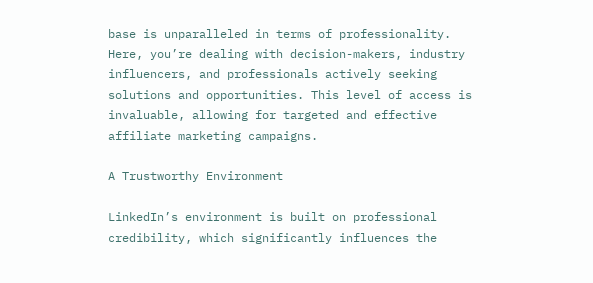base is unparalleled in terms of professionality. Here, you’re dealing with decision-makers, industry influencers, and professionals actively seeking solutions and opportunities. This level of access is invaluable, allowing for targeted and effective affiliate marketing campaigns.

A Trustworthy Environment

LinkedIn’s environment is built on professional credibility, which significantly influences the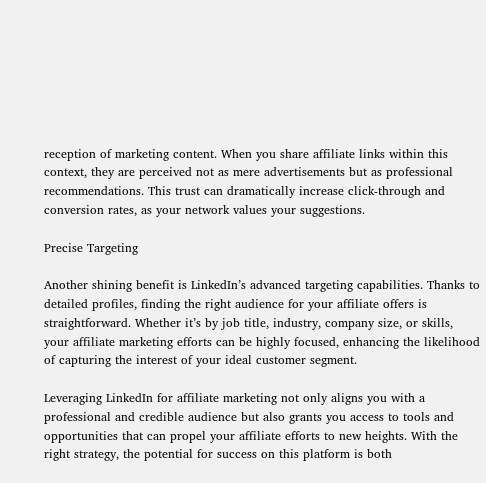reception of marketing content. When you share affiliate links within this context, they are perceived not as mere advertisements but as professional recommendations. This trust can dramatically increase click-through and conversion rates, as your network values your suggestions.

Precise Targeting

Another shining benefit is LinkedIn’s advanced targeting capabilities. Thanks to detailed profiles, finding the right audience for your affiliate offers is straightforward. Whether it’s by job title, industry, company size, or skills, your affiliate marketing efforts can be highly focused, enhancing the likelihood of capturing the interest of your ideal customer segment.

Leveraging LinkedIn for affiliate marketing not only aligns you with a professional and credible audience but also grants you access to tools and opportunities that can propel your affiliate efforts to new heights. With the right strategy, the potential for success on this platform is both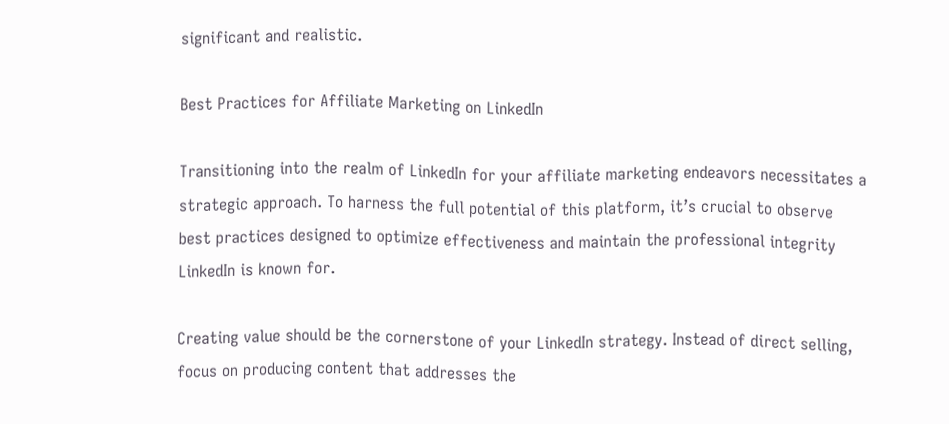significant and realistic.

Best Practices for Affiliate Marketing on LinkedIn

Transitioning into the realm of LinkedIn for your affiliate marketing endeavors necessitates a strategic approach. To harness the full potential of this platform, it’s crucial to observe best practices designed to optimize effectiveness and maintain the professional integrity LinkedIn is known for.

Creating value should be the cornerstone of your LinkedIn strategy. Instead of direct selling, focus on producing content that addresses the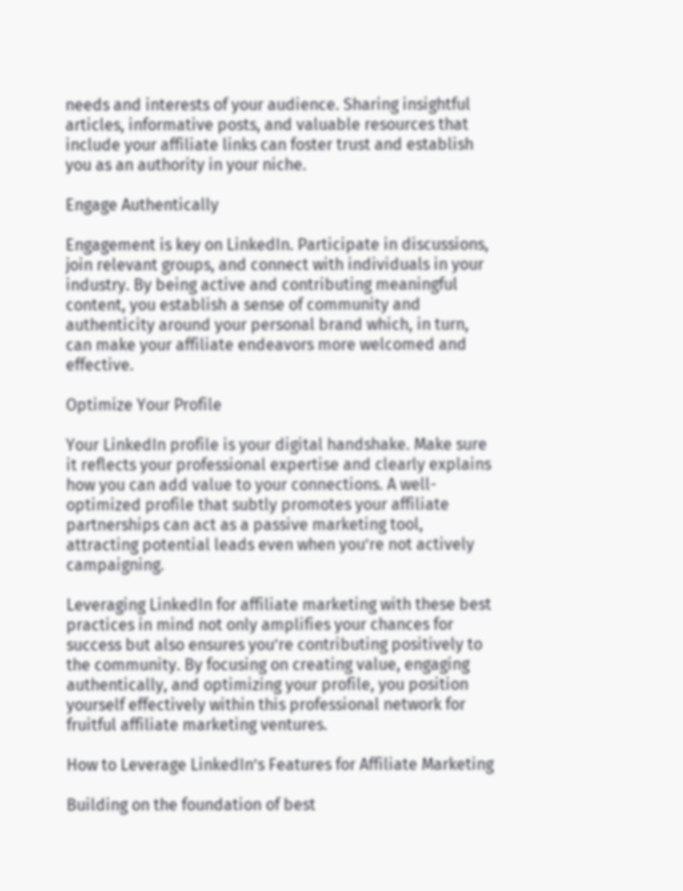needs and interests of your audience. Sharing insightful articles, informative posts, and valuable resources that include your affiliate links can foster trust and establish you as an authority in your niche.

Engage Authentically

Engagement is key on LinkedIn. Participate in discussions, join relevant groups, and connect with individuals in your industry. By being active and contributing meaningful content, you establish a sense of community and authenticity around your personal brand which, in turn, can make your affiliate endeavors more welcomed and effective.

Optimize Your Profile

Your LinkedIn profile is your digital handshake. Make sure it reflects your professional expertise and clearly explains how you can add value to your connections. A well-optimized profile that subtly promotes your affiliate partnerships can act as a passive marketing tool, attracting potential leads even when you’re not actively campaigning.

Leveraging LinkedIn for affiliate marketing with these best practices in mind not only amplifies your chances for success but also ensures you’re contributing positively to the community. By focusing on creating value, engaging authentically, and optimizing your profile, you position yourself effectively within this professional network for fruitful affiliate marketing ventures.

How to Leverage LinkedIn’s Features for Affiliate Marketing

Building on the foundation of best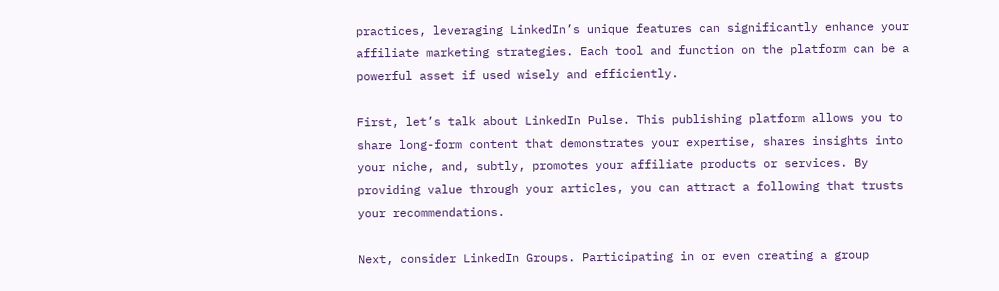practices, leveraging LinkedIn’s unique features can significantly enhance your affiliate marketing strategies. Each tool and function on the platform can be a powerful asset if used wisely and efficiently.

First, let’s talk about LinkedIn Pulse. This publishing platform allows you to share long-form content that demonstrates your expertise, shares insights into your niche, and, subtly, promotes your affiliate products or services. By providing value through your articles, you can attract a following that trusts your recommendations.

Next, consider LinkedIn Groups. Participating in or even creating a group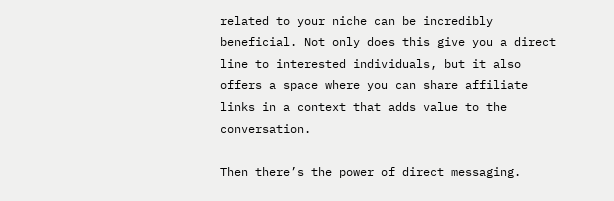related to your niche can be incredibly beneficial. Not only does this give you a direct line to interested individuals, but it also offers a space where you can share affiliate links in a context that adds value to the conversation.

Then there’s the power of direct messaging.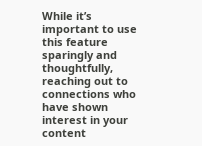While it’s important to use this feature sparingly and thoughtfully, reaching out to connections who have shown interest in your content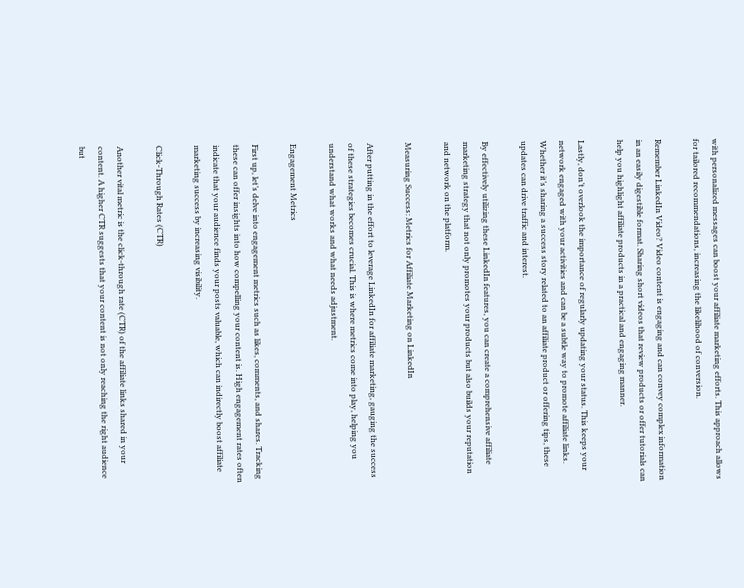with personalized messages can boost your affiliate marketing efforts. This approach allows for tailored recommendations, increasing the likelihood of conversion.

Remember LinkedIn Video? Video content is engaging and can convey complex information in an easily digestible format. Sharing short videos that review products or offer tutorials can help you highlight affiliate products in a practical and engaging manner.

Lastly, don’t overlook the importance of regularly updating your status. This keeps your network engaged with your activities and can be a subtle way to promote affiliate links. Whether it’s sharing a success story related to an affiliate product or offering tips, these updates can drive traffic and interest.

By effectively utilizing these LinkedIn features, you can create a comprehensive affiliate marketing strategy that not only promotes your products but also builds your reputation and network on the platform.

Measuring Success: Metrics for Affiliate Marketing on LinkedIn

After putting in the effort to leverage LinkedIn for affiliate marketing, gauging the success of these strategies becomes crucial. This is where metrics come into play, helping you understand what works and what needs adjustment.

Engagement Metrics

First up, let’s delve into engagement metrics such as likes, comments, and shares. Tracking these can offer insights into how compelling your content is. High engagement rates often indicate that your audience finds your posts valuable, which can indirectly boost affiliate marketing success by increasing visibility.

Click-Through Rates (CTR)

Another vital metric is the click-through rate (CTR) of the affiliate links shared in your content. A higher CTR suggests that your content is not only reaching the right audience but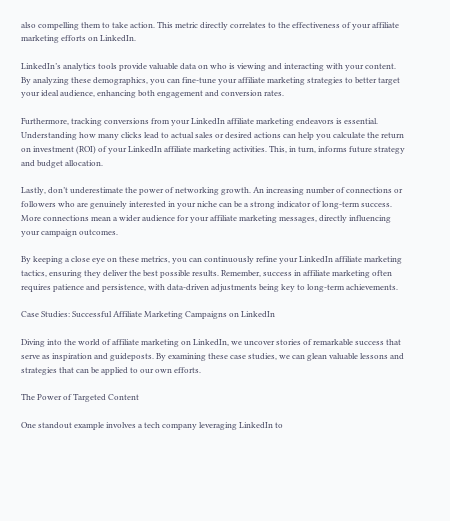also compelling them to take action. This metric directly correlates to the effectiveness of your affiliate marketing efforts on LinkedIn.

LinkedIn’s analytics tools provide valuable data on who is viewing and interacting with your content. By analyzing these demographics, you can fine-tune your affiliate marketing strategies to better target your ideal audience, enhancing both engagement and conversion rates.

Furthermore, tracking conversions from your LinkedIn affiliate marketing endeavors is essential. Understanding how many clicks lead to actual sales or desired actions can help you calculate the return on investment (ROI) of your LinkedIn affiliate marketing activities. This, in turn, informs future strategy and budget allocation.

Lastly, don’t underestimate the power of networking growth. An increasing number of connections or followers who are genuinely interested in your niche can be a strong indicator of long-term success. More connections mean a wider audience for your affiliate marketing messages, directly influencing your campaign outcomes.

By keeping a close eye on these metrics, you can continuously refine your LinkedIn affiliate marketing tactics, ensuring they deliver the best possible results. Remember, success in affiliate marketing often requires patience and persistence, with data-driven adjustments being key to long-term achievements.

Case Studies: Successful Affiliate Marketing Campaigns on LinkedIn

Diving into the world of affiliate marketing on LinkedIn, we uncover stories of remarkable success that serve as inspiration and guideposts. By examining these case studies, we can glean valuable lessons and strategies that can be applied to our own efforts.

The Power of Targeted Content

One standout example involves a tech company leveraging LinkedIn to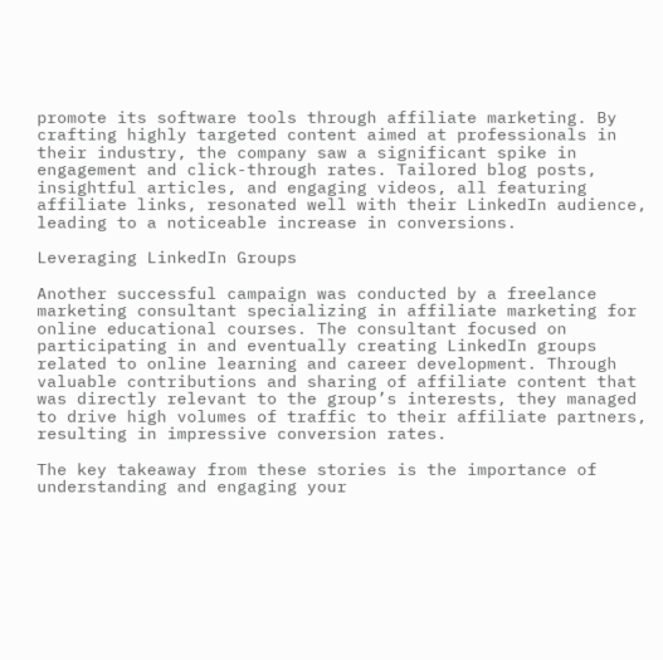promote its software tools through affiliate marketing. By crafting highly targeted content aimed at professionals in their industry, the company saw a significant spike in engagement and click-through rates. Tailored blog posts, insightful articles, and engaging videos, all featuring affiliate links, resonated well with their LinkedIn audience, leading to a noticeable increase in conversions.

Leveraging LinkedIn Groups

Another successful campaign was conducted by a freelance marketing consultant specializing in affiliate marketing for online educational courses. The consultant focused on participating in and eventually creating LinkedIn groups related to online learning and career development. Through valuable contributions and sharing of affiliate content that was directly relevant to the group’s interests, they managed to drive high volumes of traffic to their affiliate partners, resulting in impressive conversion rates.

The key takeaway from these stories is the importance of understanding and engaging your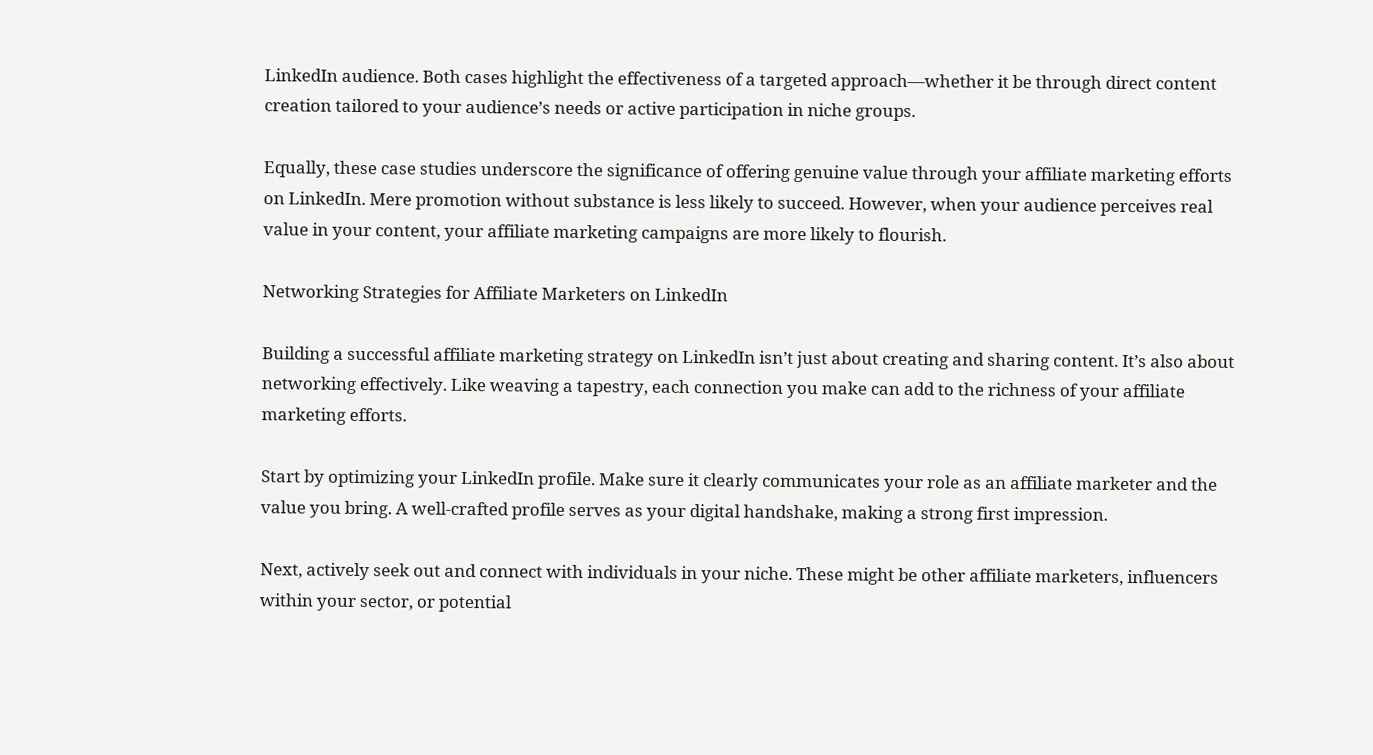LinkedIn audience. Both cases highlight the effectiveness of a targeted approach—whether it be through direct content creation tailored to your audience’s needs or active participation in niche groups.

Equally, these case studies underscore the significance of offering genuine value through your affiliate marketing efforts on LinkedIn. Mere promotion without substance is less likely to succeed. However, when your audience perceives real value in your content, your affiliate marketing campaigns are more likely to flourish.

Networking Strategies for Affiliate Marketers on LinkedIn

Building a successful affiliate marketing strategy on LinkedIn isn’t just about creating and sharing content. It’s also about networking effectively. Like weaving a tapestry, each connection you make can add to the richness of your affiliate marketing efforts.

Start by optimizing your LinkedIn profile. Make sure it clearly communicates your role as an affiliate marketer and the value you bring. A well-crafted profile serves as your digital handshake, making a strong first impression.

Next, actively seek out and connect with individuals in your niche. These might be other affiliate marketers, influencers within your sector, or potential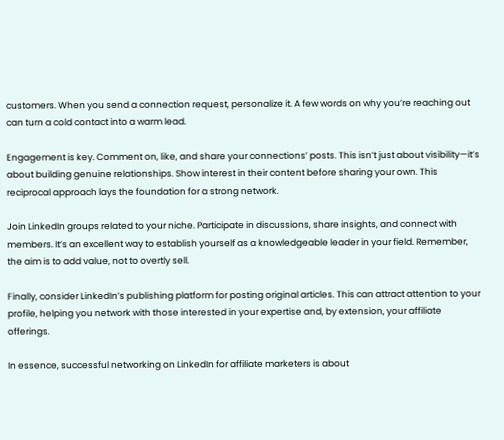customers. When you send a connection request, personalize it. A few words on why you’re reaching out can turn a cold contact into a warm lead.

Engagement is key. Comment on, like, and share your connections’ posts. This isn’t just about visibility—it’s about building genuine relationships. Show interest in their content before sharing your own. This reciprocal approach lays the foundation for a strong network.

Join LinkedIn groups related to your niche. Participate in discussions, share insights, and connect with members. It’s an excellent way to establish yourself as a knowledgeable leader in your field. Remember, the aim is to add value, not to overtly sell.

Finally, consider LinkedIn’s publishing platform for posting original articles. This can attract attention to your profile, helping you network with those interested in your expertise and, by extension, your affiliate offerings.

In essence, successful networking on LinkedIn for affiliate marketers is about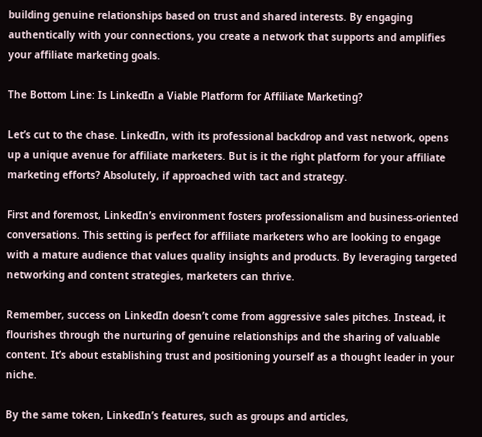building genuine relationships based on trust and shared interests. By engaging authentically with your connections, you create a network that supports and amplifies your affiliate marketing goals.

The Bottom Line: Is LinkedIn a Viable Platform for Affiliate Marketing?

Let’s cut to the chase. LinkedIn, with its professional backdrop and vast network, opens up a unique avenue for affiliate marketers. But is it the right platform for your affiliate marketing efforts? Absolutely, if approached with tact and strategy.

First and foremost, LinkedIn’s environment fosters professionalism and business-oriented conversations. This setting is perfect for affiliate marketers who are looking to engage with a mature audience that values quality insights and products. By leveraging targeted networking and content strategies, marketers can thrive.

Remember, success on LinkedIn doesn’t come from aggressive sales pitches. Instead, it flourishes through the nurturing of genuine relationships and the sharing of valuable content. It’s about establishing trust and positioning yourself as a thought leader in your niche.

By the same token, LinkedIn’s features, such as groups and articles,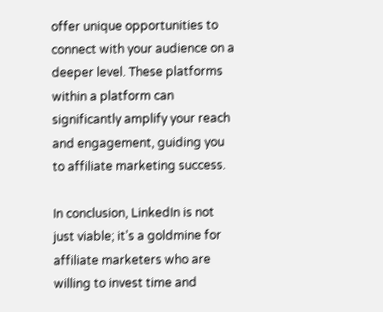offer unique opportunities to connect with your audience on a deeper level. These platforms within a platform can significantly amplify your reach and engagement, guiding you to affiliate marketing success.

In conclusion, LinkedIn is not just viable; it’s a goldmine for affiliate marketers who are willing to invest time and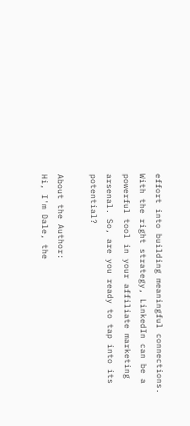effort into building meaningful connections. With the right strategy, LinkedIn can be a powerful tool in your affiliate marketing arsenal. So, are you ready to tap into its potential?

About the Author:
Hi, I'm Dale, the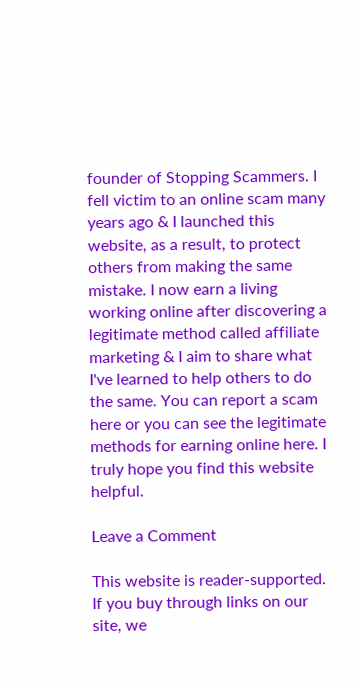founder of Stopping Scammers. I fell victim to an online scam many years ago & I launched this website, as a result, to protect others from making the same mistake. I now earn a living working online after discovering a legitimate method called affiliate marketing & I aim to share what I've learned to help others to do the same. You can report a scam here or you can see the legitimate methods for earning online here. I truly hope you find this website helpful.

Leave a Comment

This website is reader-supported. If you buy through links on our site, we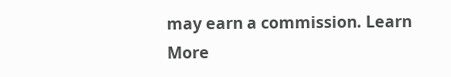may earn a commission. Learn More